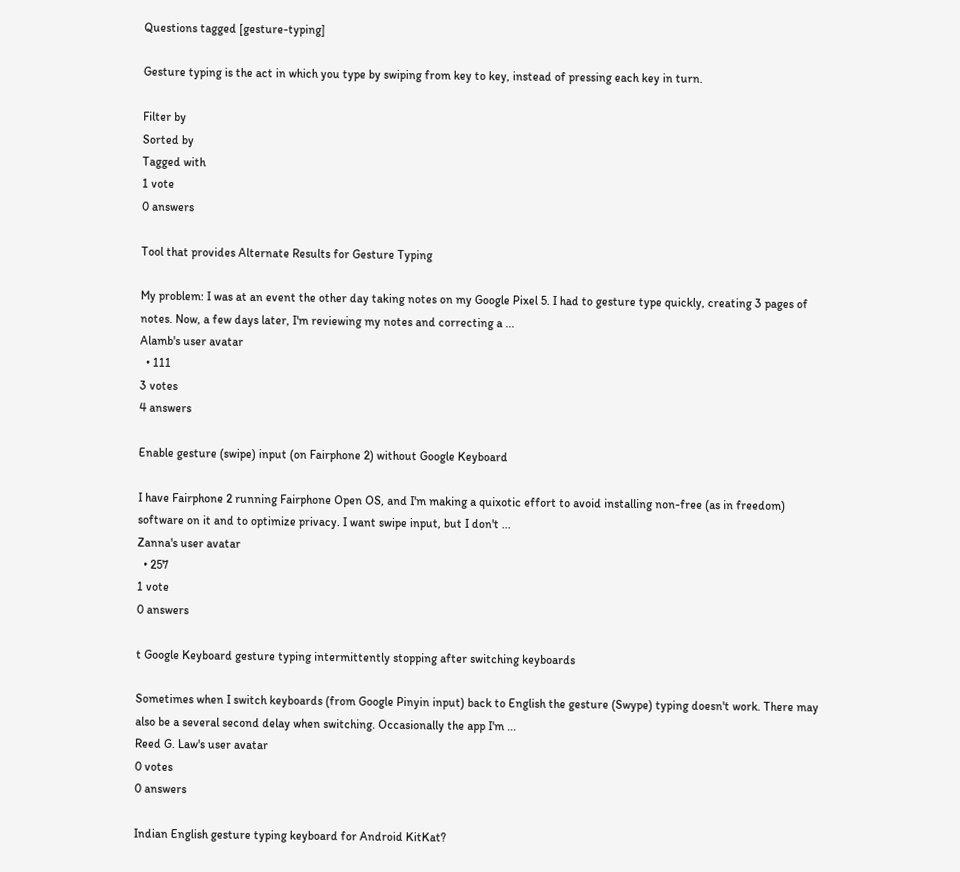Questions tagged [gesture-typing]

Gesture typing is the act in which you type by swiping from key to key, instead of pressing each key in turn.

Filter by
Sorted by
Tagged with
1 vote
0 answers

Tool that provides Alternate Results for Gesture Typing

My problem: I was at an event the other day taking notes on my Google Pixel 5. I had to gesture type quickly, creating 3 pages of notes. Now, a few days later, I'm reviewing my notes and correcting a ...
Alamb's user avatar
  • 111
3 votes
4 answers

Enable gesture (swipe) input (on Fairphone 2) without Google Keyboard

I have Fairphone 2 running Fairphone Open OS, and I'm making a quixotic effort to avoid installing non-free (as in freedom) software on it and to optimize privacy. I want swipe input, but I don't ...
Zanna's user avatar
  • 257
1 vote
0 answers

t Google Keyboard gesture typing intermittently stopping after switching keyboards

Sometimes when I switch keyboards (from Google Pinyin input) back to English the gesture (Swype) typing doesn't work. There may also be a several second delay when switching. Occasionally the app I'm ...
Reed G. Law's user avatar
0 votes
0 answers

Indian English gesture typing keyboard for Android KitKat?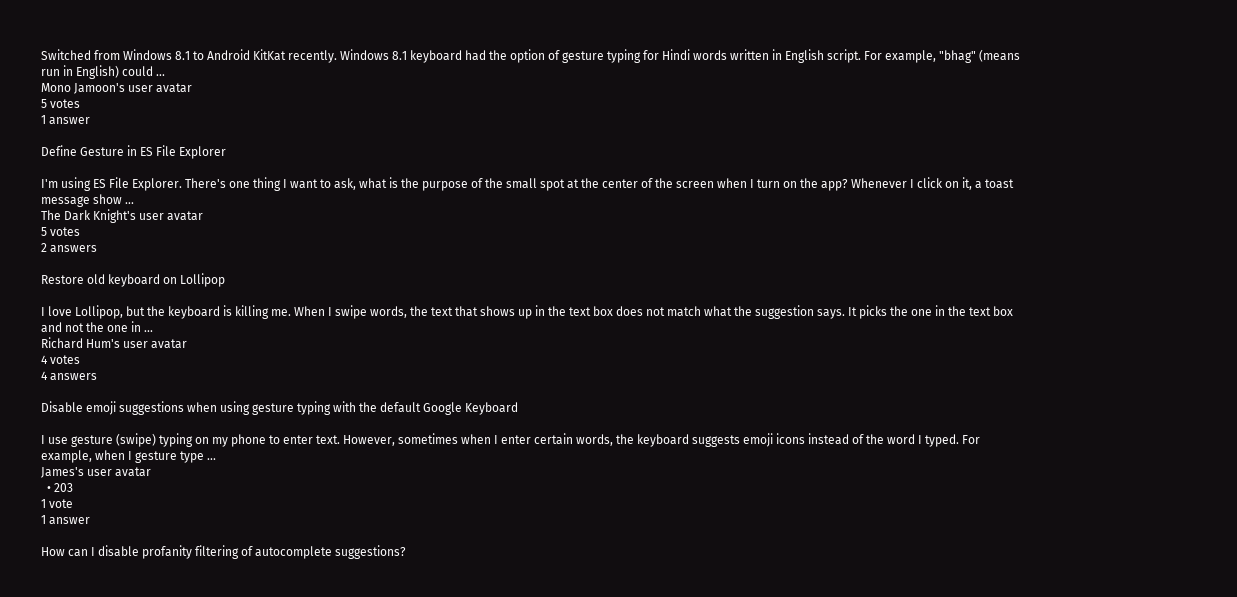Switched from Windows 8.1 to Android KitKat recently. Windows 8.1 keyboard had the option of gesture typing for Hindi words written in English script. For example, "bhag" (means run in English) could ...
Mono Jamoon's user avatar
5 votes
1 answer

Define Gesture in ES File Explorer

I'm using ES File Explorer. There's one thing I want to ask, what is the purpose of the small spot at the center of the screen when I turn on the app? Whenever I click on it, a toast message show ...
The Dark Knight's user avatar
5 votes
2 answers

Restore old keyboard on Lollipop

I love Lollipop, but the keyboard is killing me. When I swipe words, the text that shows up in the text box does not match what the suggestion says. It picks the one in the text box and not the one in ...
Richard Hum's user avatar
4 votes
4 answers

Disable emoji suggestions when using gesture typing with the default Google Keyboard

I use gesture (swipe) typing on my phone to enter text. However, sometimes when I enter certain words, the keyboard suggests emoji icons instead of the word I typed. For example, when I gesture type ...
James's user avatar
  • 203
1 vote
1 answer

How can I disable profanity filtering of autocomplete suggestions?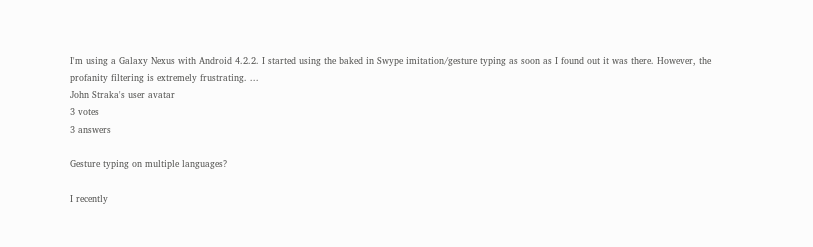I'm using a Galaxy Nexus with Android 4.2.2. I started using the baked in Swype imitation/gesture typing as soon as I found out it was there. However, the profanity filtering is extremely frustrating. ...
John Straka's user avatar
3 votes
3 answers

Gesture typing on multiple languages?

I recently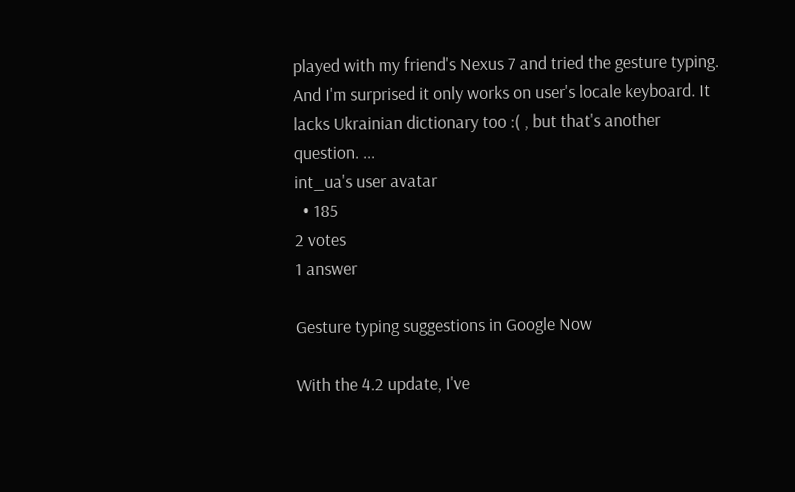played with my friend's Nexus 7 and tried the gesture typing. And I'm surprised it only works on user's locale keyboard. It lacks Ukrainian dictionary too :( , but that's another question. ...
int_ua's user avatar
  • 185
2 votes
1 answer

Gesture typing suggestions in Google Now

With the 4.2 update, I've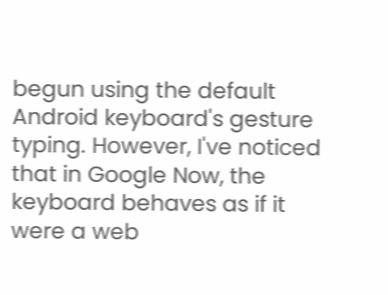begun using the default Android keyboard's gesture typing. However, I've noticed that in Google Now, the keyboard behaves as if it were a web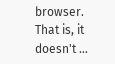browser. That is, it doesn't ...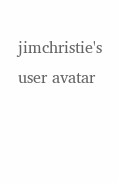jimchristie's user avatar